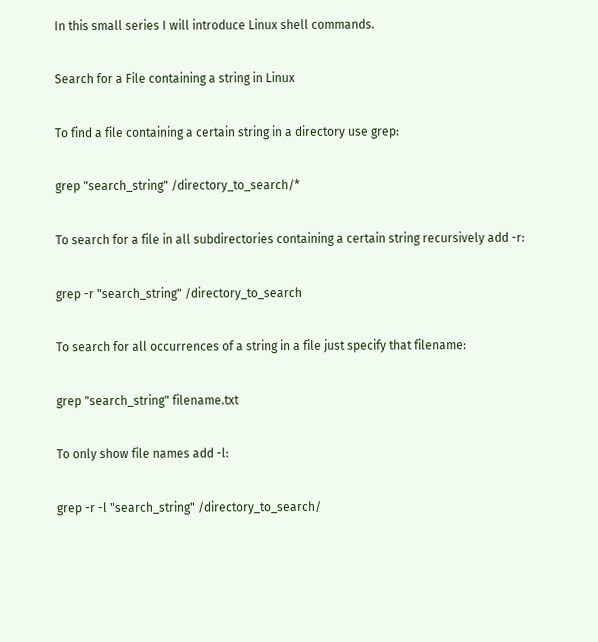In this small series I will introduce Linux shell commands.

Search for a File containing a string in Linux

To find a file containing a certain string in a directory use grep:

grep "search_string" /directory_to_search/*

To search for a file in all subdirectories containing a certain string recursively add -r:

grep -r "search_string" /directory_to_search

To search for all occurrences of a string in a file just specify that filename:

grep "search_string" filename.txt

To only show file names add -l:

grep -r -l "search_string" /directory_to_search/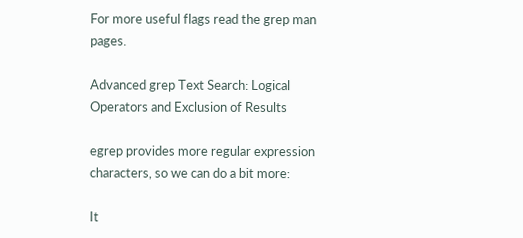For more useful flags read the grep man pages.

Advanced grep Text Search: Logical Operators and Exclusion of Results

egrep provides more regular expression characters, so we can do a bit more:

It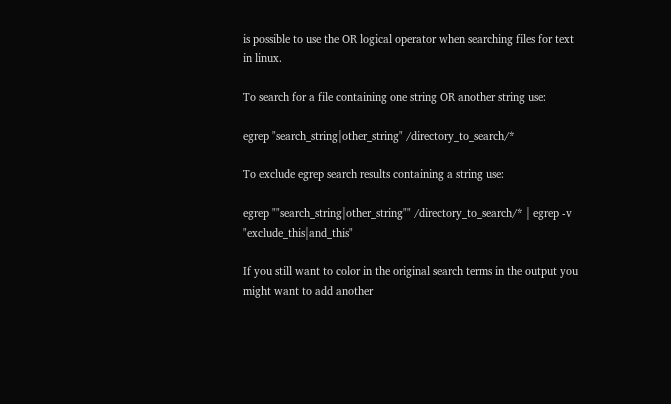is possible to use the OR logical operator when searching files for text in linux.

To search for a file containing one string OR another string use:

egrep "search_string|other_string" /directory_to_search/*

To exclude egrep search results containing a string use:

egrep ""search_string|other_string"" /directory_to_search/* | egrep -v "exclude_this|and_this"

If you still want to color in the original search terms in the output you might want to add another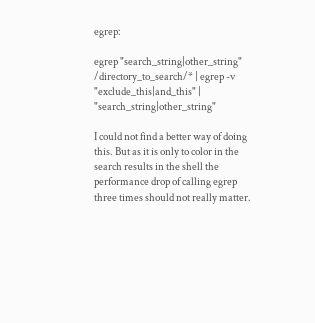egrep:

egrep "search_string|other_string" /directory_to_search/* | egrep -v "exclude_this|and_this" | "search_string|other_string"

I could not find a better way of doing this. But as it is only to color in the search results in the shell the performance drop of calling egrep three times should not really matter.